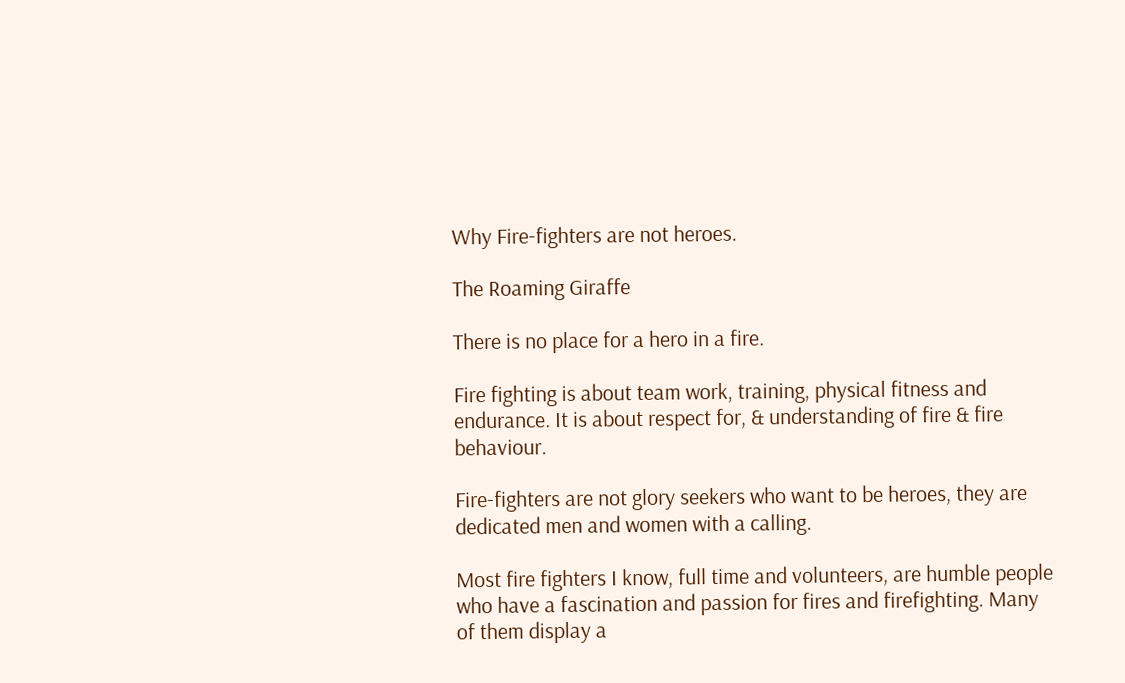Why Fire-fighters are not heroes.

The Roaming Giraffe

There is no place for a hero in a fire.

Fire fighting is about team work, training, physical fitness and endurance. It is about respect for, & understanding of fire & fire behaviour.

Fire-fighters are not glory seekers who want to be heroes, they are dedicated men and women with a calling.

Most fire fighters I know, full time and volunteers, are humble people who have a fascination and passion for fires and firefighting. Many of them display a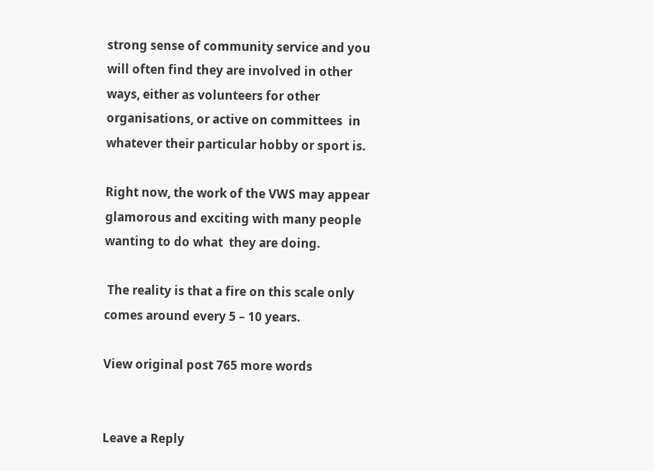strong sense of community service and you will often find they are involved in other ways, either as volunteers for other organisations, or active on committees  in whatever their particular hobby or sport is.

Right now, the work of the VWS may appear glamorous and exciting with many people wanting to do what  they are doing.

 The reality is that a fire on this scale only comes around every 5 – 10 years.

View original post 765 more words


Leave a Reply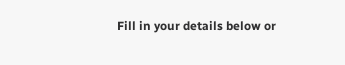Fill in your details below or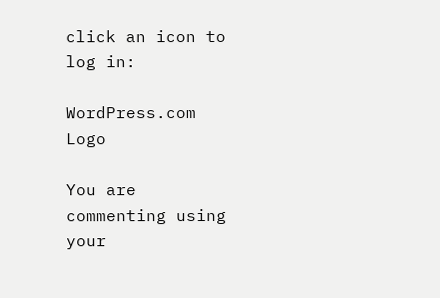click an icon to log in:

WordPress.com Logo

You are commenting using your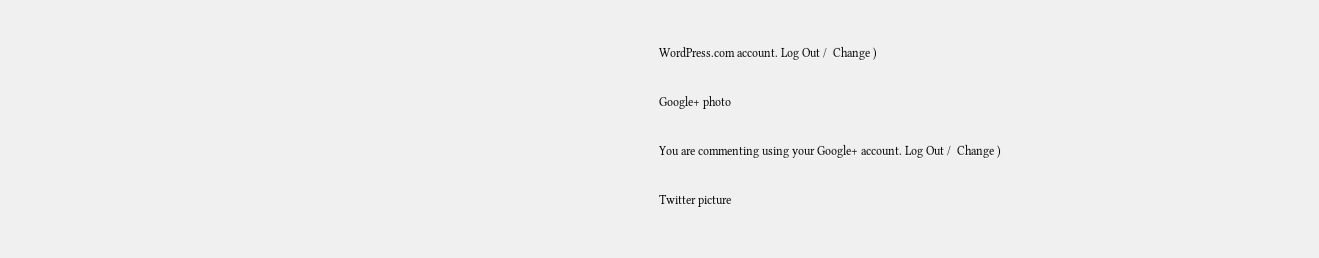WordPress.com account. Log Out /  Change )

Google+ photo

You are commenting using your Google+ account. Log Out /  Change )

Twitter picture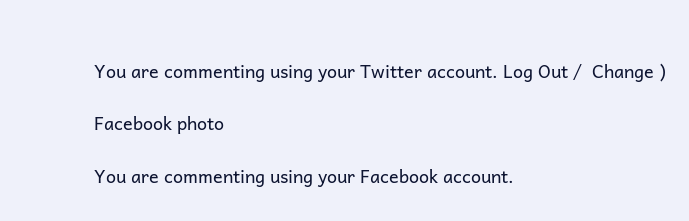You are commenting using your Twitter account. Log Out /  Change )

Facebook photo

You are commenting using your Facebook account.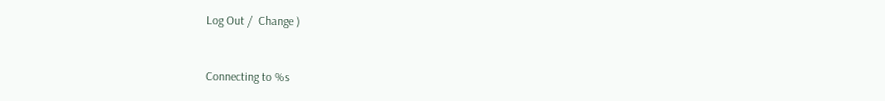Log Out /  Change )


Connecting to %s